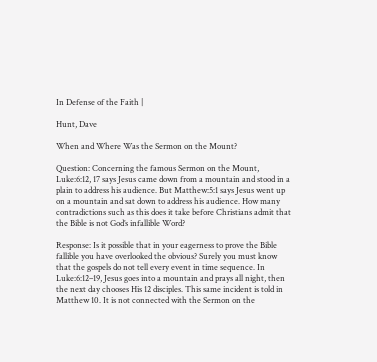In Defense of the Faith |

Hunt, Dave

When and Where Was the Sermon on the Mount?

Question: Concerning the famous Sermon on the Mount, Luke:6:12, 17 says Jesus came down from a mountain and stood in a plain to address his audience. But Matthew:5:1 says Jesus went up on a mountain and sat down to address his audience. How many contradictions such as this does it take before Christians admit that the Bible is not God’s infallible Word?

Response: Is it possible that in your eagerness to prove the Bible fallible you have overlooked the obvious? Surely you must know that the gospels do not tell every event in time sequence. In Luke:6:12–19, Jesus goes into a mountain and prays all night, then the next day chooses His 12 disciples. This same incident is told in Matthew 10. It is not connected with the Sermon on the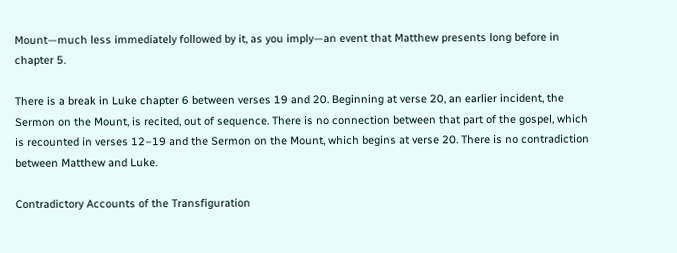Mount—much less immediately followed by it, as you imply—an event that Matthew presents long before in chapter 5.

There is a break in Luke chapter 6 between verses 19 and 20. Beginning at verse 20, an earlier incident, the Sermon on the Mount, is recited, out of sequence. There is no connection between that part of the gospel, which is recounted in verses 12–19 and the Sermon on the Mount, which begins at verse 20. There is no contradiction between Matthew and Luke.

Contradictory Accounts of the Transfiguration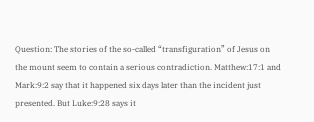Question: The stories of the so-called “transfiguration” of Jesus on the mount seem to contain a serious contradiction. Matthew:17:1 and Mark:9:2 say that it happened six days later than the incident just presented. But Luke:9:28 says it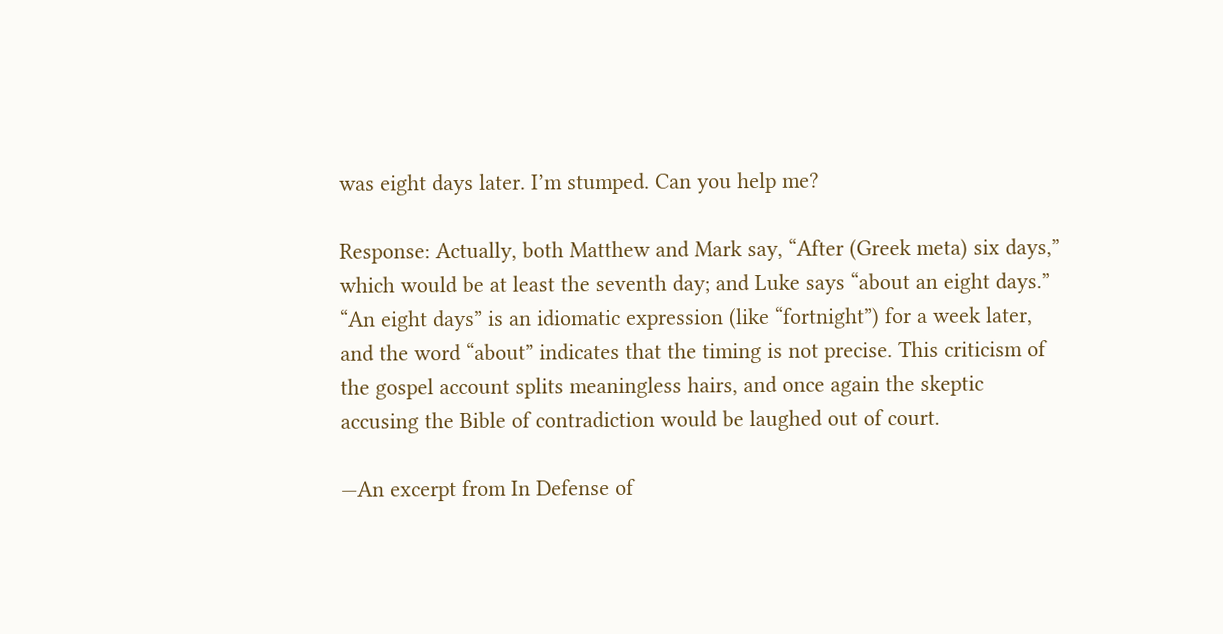was eight days later. I’m stumped. Can you help me?

Response: Actually, both Matthew and Mark say, “After (Greek meta) six days,” which would be at least the seventh day; and Luke says “about an eight days.” “An eight days” is an idiomatic expression (like “fortnight”) for a week later, and the word “about” indicates that the timing is not precise. This criticism of the gospel account splits meaningless hairs, and once again the skeptic accusing the Bible of contradiction would be laughed out of court.

—An excerpt from In Defense of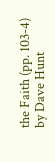the Faith (pp. 103-4) by Dave Hunt